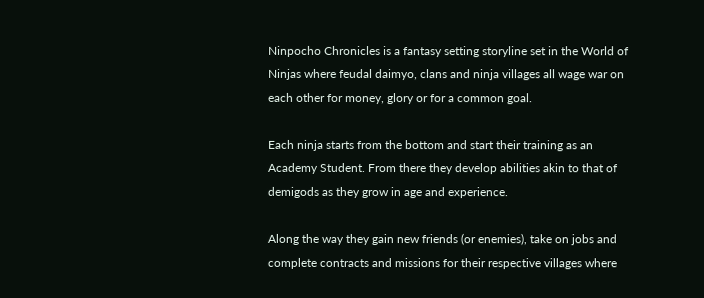Ninpocho Chronicles is a fantasy setting storyline set in the World of Ninjas where feudal daimyo, clans and ninja villages all wage war on each other for money, glory or for a common goal.

Each ninja starts from the bottom and start their training as an Academy Student. From there they develop abilities akin to that of demigods as they grow in age and experience.

Along the way they gain new friends (or enemies), take on jobs and complete contracts and missions for their respective villages where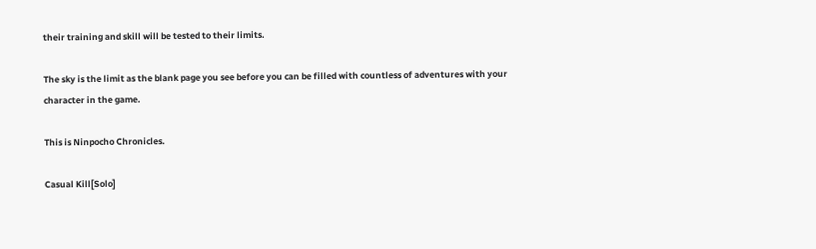their training and skill will be tested to their limits.

The sky is the limit as the blank page you see before you can be filled with countless of adventures with your character in the game.

This is Ninpocho Chronicles.

Casual Kill[Solo]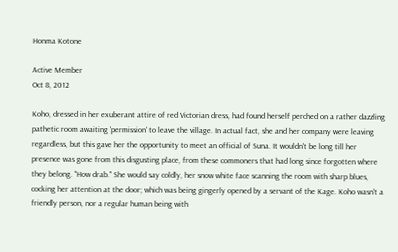Honma Kotone

Active Member
Oct 8, 2012

Koho, dressed in her exuberant attire of red Victorian dress, had found herself perched on a rather dazzling pathetic room awaiting 'permission' to leave the village. In actual fact, she and her company were leaving regardless, but this gave her the opportunity to meet an official of Suna. It wouldn't be long till her presence was gone from this disgusting place, from these commoners that had long since forgotten where they belong. "How drab." She would say coldly, her snow white face scanning the room with sharp blues, cocking her attention at the door; which was being gingerly opened by a servant of the Kage. Koho wasn't a friendly person, nor a regular human being with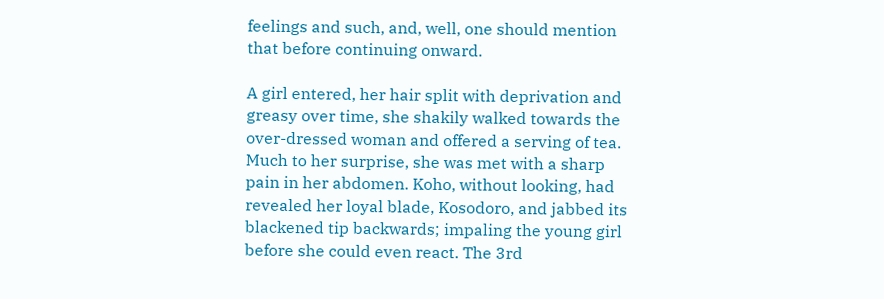feelings and such, and, well, one should mention that before continuing onward.

A girl entered, her hair split with deprivation and greasy over time, she shakily walked towards the over-dressed woman and offered a serving of tea. Much to her surprise, she was met with a sharp pain in her abdomen. Koho, without looking, had revealed her loyal blade, Kosodoro, and jabbed its blackened tip backwards; impaling the young girl before she could even react. The 3rd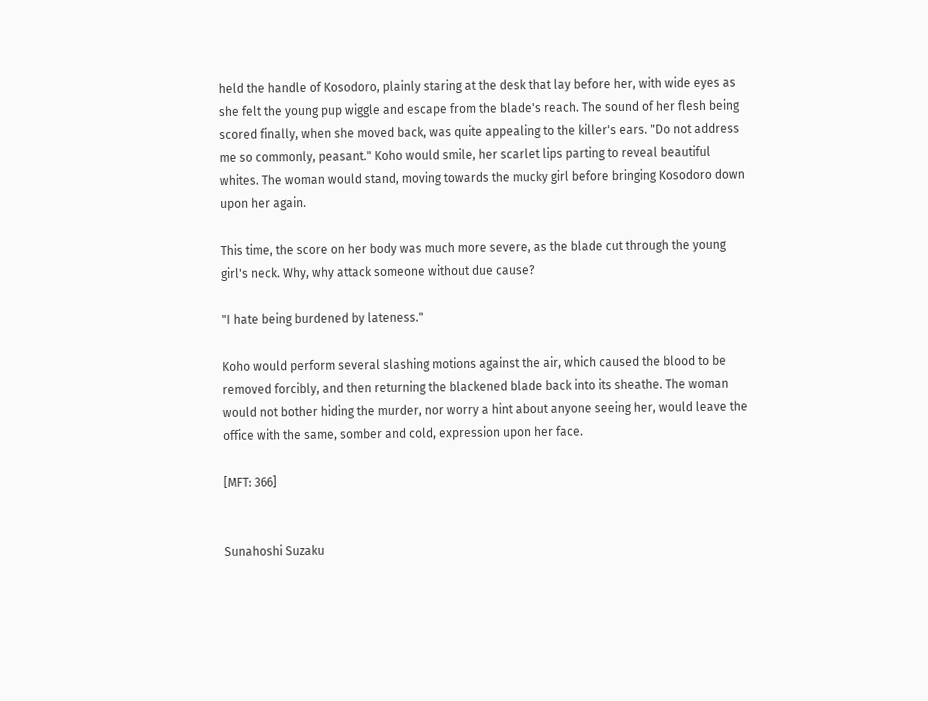held the handle of Kosodoro, plainly staring at the desk that lay before her, with wide eyes as she felt the young pup wiggle and escape from the blade's reach. The sound of her flesh being scored finally, when she moved back, was quite appealing to the killer's ears. "Do not address me so commonly, peasant." Koho would smile, her scarlet lips parting to reveal beautiful whites. The woman would stand, moving towards the mucky girl before bringing Kosodoro down upon her again.

This time, the score on her body was much more severe, as the blade cut through the young girl's neck. Why, why attack someone without due cause?

"I hate being burdened by lateness."

Koho would perform several slashing motions against the air, which caused the blood to be removed forcibly, and then returning the blackened blade back into its sheathe. The woman would not bother hiding the murder, nor worry a hint about anyone seeing her, would leave the office with the same, somber and cold, expression upon her face.

[MFT: 366]


Sunahoshi Suzaku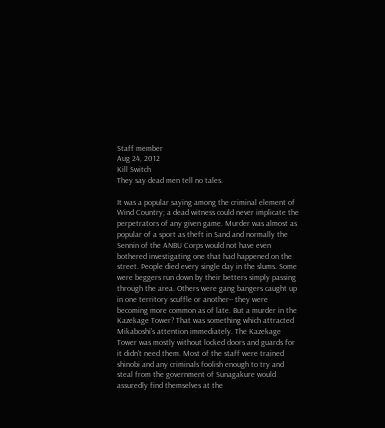Staff member
Aug 24, 2012
Kill Switch
They say dead men tell no tales.

It was a popular saying among the criminal element of Wind Country; a dead witness could never implicate the perpetrators of any given game. Murder was almost as popular of a sport as theft in Sand and normally the Sennin of the ANBU Corps would not have even bothered investigating one that had happened on the street. People died every single day in the slums. Some were beggers run down by their betters simply passing through the area. Others were gang bangers caught up in one territory scuffle or another-- they were becoming more common as of late. But a murder in the Kazekage Tower? That was something which attracted Mikaboshi's attention immediately. The Kazekage Tower was mostly without locked doors and guards for it didn't need them. Most of the staff were trained shinobi and any criminals foolish enough to try and steal from the government of Sunagakure would assuredly find themselves at the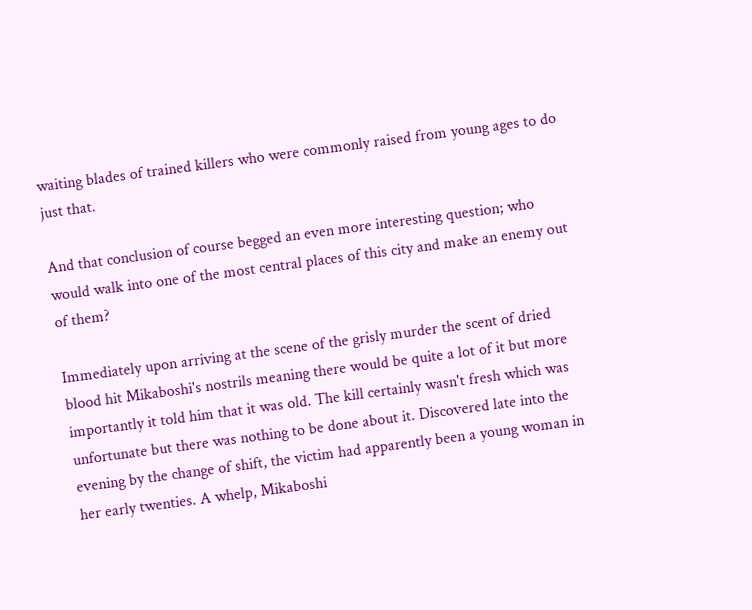waiting blades of trained killers who were commonly raised from young ages to do just that.

And that conclusion of course begged an even more interesting question; who would walk into one of the most central places of this city and make an enemy out of them?

Immediately upon arriving at the scene of the grisly murder the scent of dried blood hit Mikaboshi's nostrils meaning there would be quite a lot of it but more importantly it told him that it was old. The kill certainly wasn't fresh which was unfortunate but there was nothing to be done about it. Discovered late into the evening by the change of shift, the victim had apparently been a young woman in her early twenties. A whelp, Mikaboshi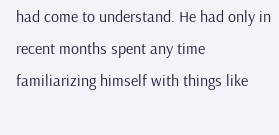had come to understand. He had only in recent months spent any time familiarizing himself with things like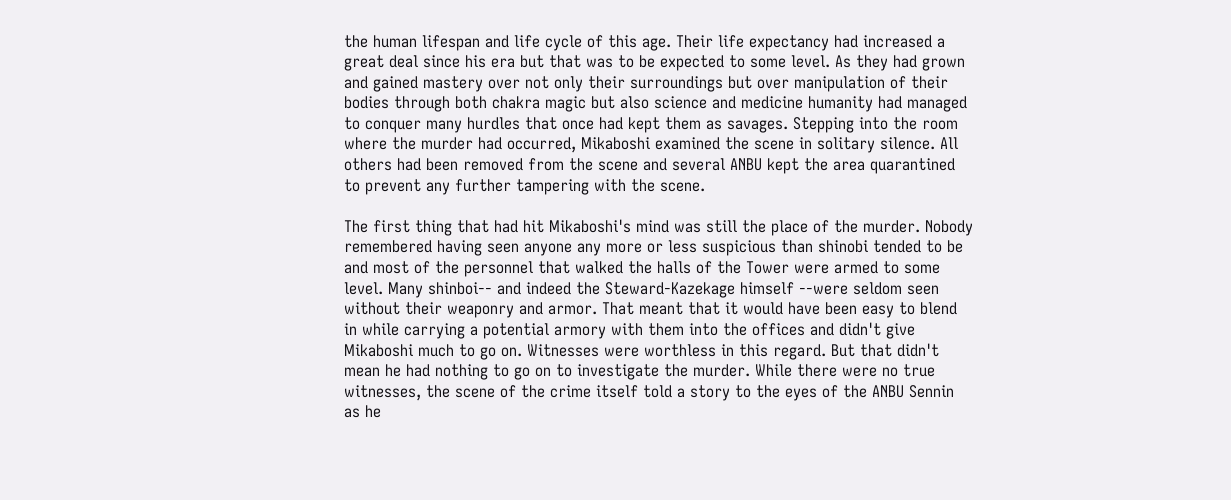the human lifespan and life cycle of this age. Their life expectancy had increased a great deal since his era but that was to be expected to some level. As they had grown and gained mastery over not only their surroundings but over manipulation of their bodies through both chakra magic but also science and medicine humanity had managed to conquer many hurdles that once had kept them as savages. Stepping into the room where the murder had occurred, Mikaboshi examined the scene in solitary silence. All others had been removed from the scene and several ANBU kept the area quarantined to prevent any further tampering with the scene.

The first thing that had hit Mikaboshi's mind was still the place of the murder. Nobody remembered having seen anyone any more or less suspicious than shinobi tended to be and most of the personnel that walked the halls of the Tower were armed to some level. Many shinboi-- and indeed the Steward-Kazekage himself --were seldom seen without their weaponry and armor. That meant that it would have been easy to blend in while carrying a potential armory with them into the offices and didn't give Mikaboshi much to go on. Witnesses were worthless in this regard. But that didn't mean he had nothing to go on to investigate the murder. While there were no true witnesses, the scene of the crime itself told a story to the eyes of the ANBU Sennin as he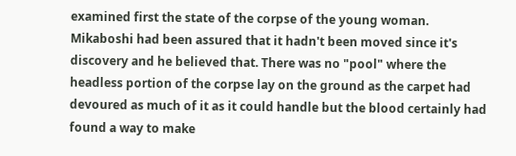examined first the state of the corpse of the young woman. Mikaboshi had been assured that it hadn't been moved since it's discovery and he believed that. There was no "pool" where the headless portion of the corpse lay on the ground as the carpet had devoured as much of it as it could handle but the blood certainly had found a way to make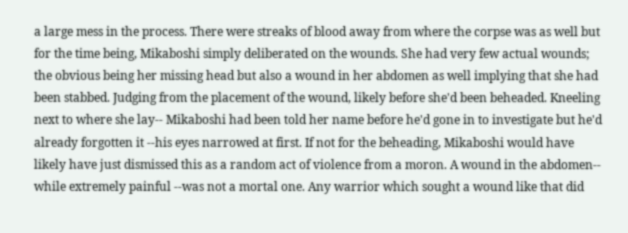a large mess in the process. There were streaks of blood away from where the corpse was as well but for the time being, Mikaboshi simply deliberated on the wounds. She had very few actual wounds; the obvious being her missing head but also a wound in her abdomen as well implying that she had been stabbed. Judging from the placement of the wound, likely before she'd been beheaded. Kneeling next to where she lay-- Mikaboshi had been told her name before he'd gone in to investigate but he'd already forgotten it --his eyes narrowed at first. If not for the beheading, Mikaboshi would have likely have just dismissed this as a random act of violence from a moron. A wound in the abdomen-- while extremely painful --was not a mortal one. Any warrior which sought a wound like that did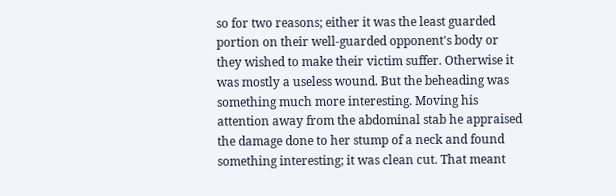so for two reasons; either it was the least guarded portion on their well-guarded opponent's body or they wished to make their victim suffer. Otherwise it was mostly a useless wound. But the beheading was something much more interesting. Moving his attention away from the abdominal stab he appraised the damage done to her stump of a neck and found something interesting; it was clean cut. That meant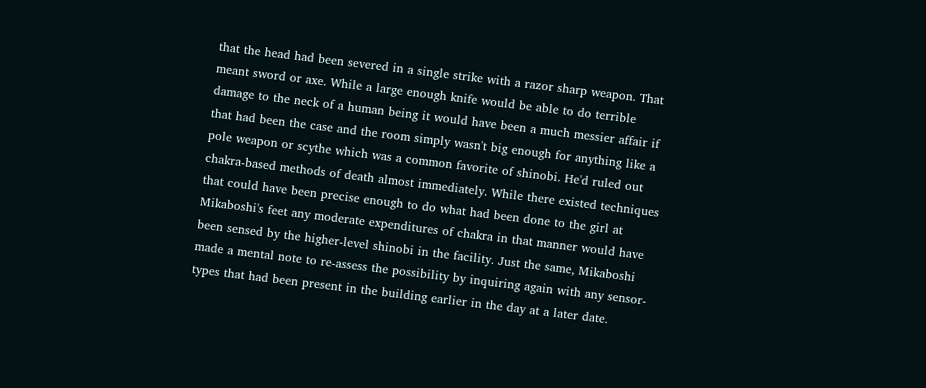that the head had been severed in a single strike with a razor sharp weapon. That meant sword or axe. While a large enough knife would be able to do terrible damage to the neck of a human being it would have been a much messier affair if that had been the case and the room simply wasn't big enough for anything like a pole weapon or scythe which was a common favorite of shinobi. He'd ruled out chakra-based methods of death almost immediately. While there existed techniques that could have been precise enough to do what had been done to the girl at Mikaboshi's feet any moderate expenditures of chakra in that manner would have been sensed by the higher-level shinobi in the facility. Just the same, Mikaboshi made a mental note to re-assess the possibility by inquiring again with any sensor-types that had been present in the building earlier in the day at a later date.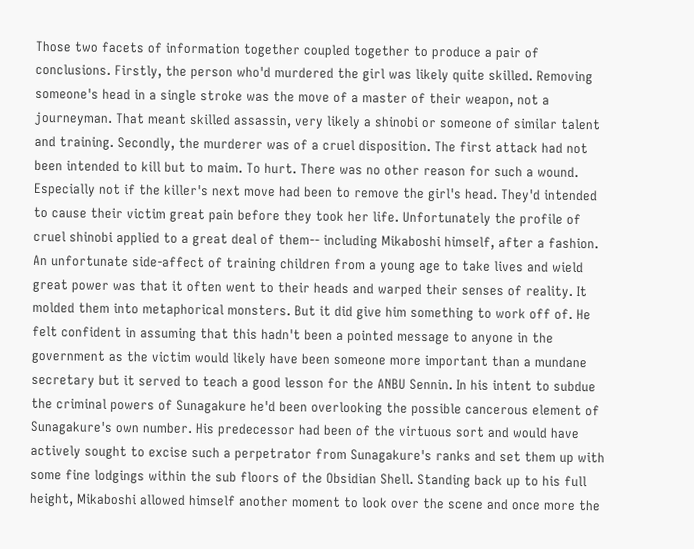Those two facets of information together coupled together to produce a pair of conclusions. Firstly, the person who'd murdered the girl was likely quite skilled. Removing someone's head in a single stroke was the move of a master of their weapon, not a journeyman. That meant skilled assassin, very likely a shinobi or someone of similar talent and training. Secondly, the murderer was of a cruel disposition. The first attack had not been intended to kill but to maim. To hurt. There was no other reason for such a wound. Especially not if the killer's next move had been to remove the girl's head. They'd intended to cause their victim great pain before they took her life. Unfortunately the profile of cruel shinobi applied to a great deal of them-- including Mikaboshi himself, after a fashion. An unfortunate side-affect of training children from a young age to take lives and wield great power was that it often went to their heads and warped their senses of reality. It molded them into metaphorical monsters. But it did give him something to work off of. He felt confident in assuming that this hadn't been a pointed message to anyone in the government as the victim would likely have been someone more important than a mundane secretary but it served to teach a good lesson for the ANBU Sennin. In his intent to subdue the criminal powers of Sunagakure he'd been overlooking the possible cancerous element of Sunagakure's own number. His predecessor had been of the virtuous sort and would have actively sought to excise such a perpetrator from Sunagakure's ranks and set them up with some fine lodgings within the sub floors of the Obsidian Shell. Standing back up to his full height, Mikaboshi allowed himself another moment to look over the scene and once more the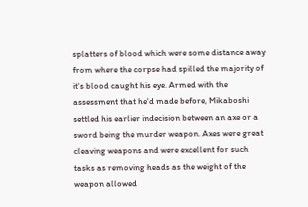splatters of blood which were some distance away from where the corpse had spilled the majority of it's blood caught his eye. Armed with the assessment that he'd made before, Mikaboshi settled his earlier indecision between an axe or a sword being the murder weapon. Axes were great cleaving weapons and were excellent for such tasks as removing heads as the weight of the weapon allowed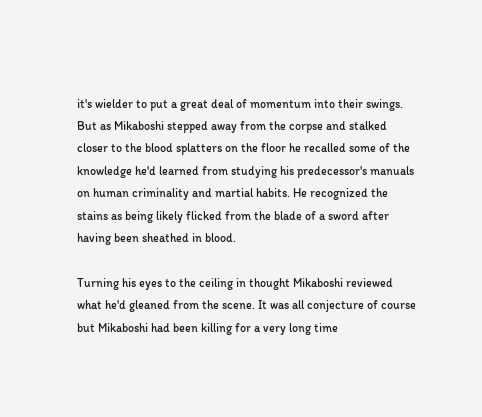it's wielder to put a great deal of momentum into their swings. But as Mikaboshi stepped away from the corpse and stalked closer to the blood splatters on the floor he recalled some of the knowledge he'd learned from studying his predecessor's manuals on human criminality and martial habits. He recognized the stains as being likely flicked from the blade of a sword after having been sheathed in blood.

Turning his eyes to the ceiling in thought Mikaboshi reviewed what he'd gleaned from the scene. It was all conjecture of course but Mikaboshi had been killing for a very long time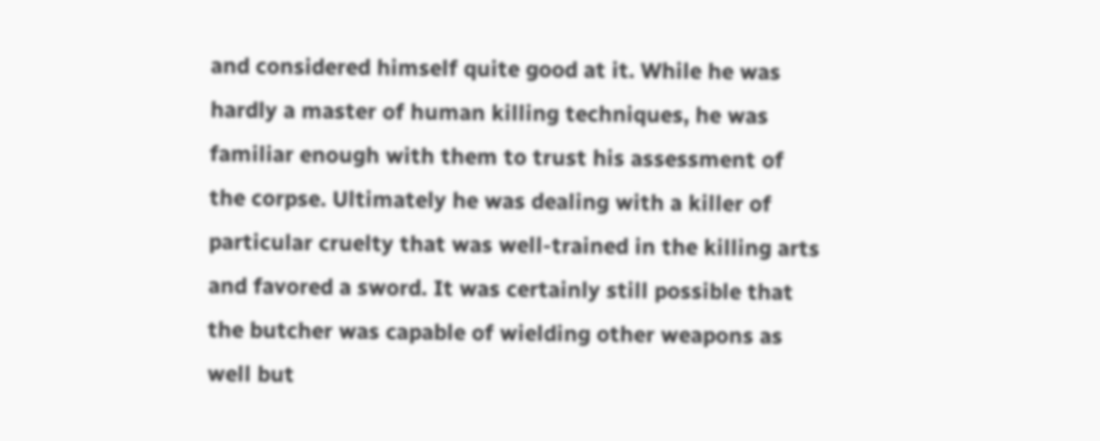and considered himself quite good at it. While he was hardly a master of human killing techniques, he was familiar enough with them to trust his assessment of the corpse. Ultimately he was dealing with a killer of particular cruelty that was well-trained in the killing arts and favored a sword. It was certainly still possible that the butcher was capable of wielding other weapons as well but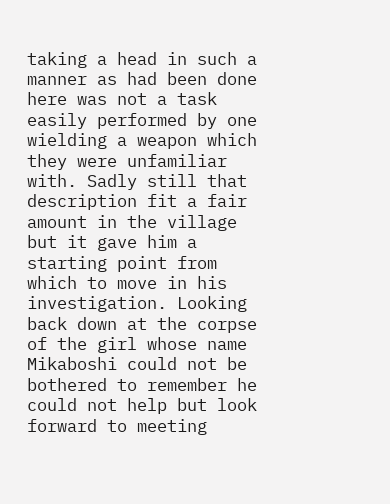taking a head in such a manner as had been done here was not a task easily performed by one wielding a weapon which they were unfamiliar with. Sadly still that description fit a fair amount in the village but it gave him a starting point from which to move in his investigation. Looking back down at the corpse of the girl whose name Mikaboshi could not be bothered to remember he could not help but look forward to meeting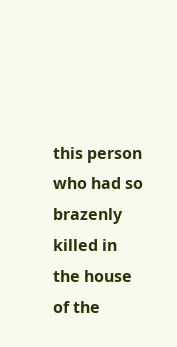this person who had so brazenly killed in the house of the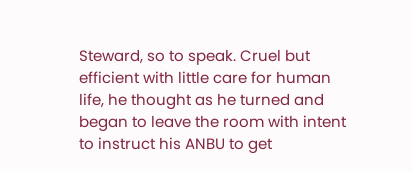Steward, so to speak. Cruel but efficient with little care for human life, he thought as he turned and began to leave the room with intent to instruct his ANBU to get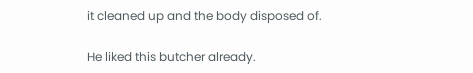it cleaned up and the body disposed of.

He liked this butcher already.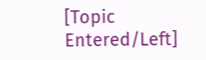[Topic Entered/Left]